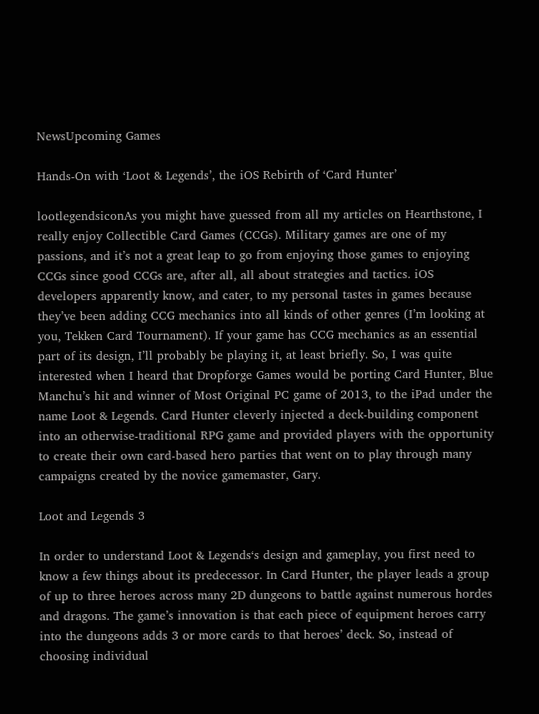NewsUpcoming Games

Hands-On with ‘Loot & Legends’, the iOS Rebirth of ‘Card Hunter’

lootlegendsiconAs you might have guessed from all my articles on Hearthstone, I really enjoy Collectible Card Games (CCGs). Military games are one of my passions, and it’s not a great leap to go from enjoying those games to enjoying CCGs since good CCGs are, after all, all about strategies and tactics. iOS developers apparently know, and cater, to my personal tastes in games because they’ve been adding CCG mechanics into all kinds of other genres (I’m looking at you, Tekken Card Tournament). If your game has CCG mechanics as an essential part of its design, I’ll probably be playing it, at least briefly. So, I was quite interested when I heard that Dropforge Games would be porting Card Hunter, Blue Manchu’s hit and winner of Most Original PC game of 2013, to the iPad under the name Loot & Legends. Card Hunter cleverly injected a deck-building component into an otherwise-traditional RPG game and provided players with the opportunity to create their own card-based hero parties that went on to play through many campaigns created by the novice gamemaster, Gary.

Loot and Legends 3

In order to understand Loot & Legends‘s design and gameplay, you first need to know a few things about its predecessor. In Card Hunter, the player leads a group of up to three heroes across many 2D dungeons to battle against numerous hordes and dragons. The game’s innovation is that each piece of equipment heroes carry into the dungeons adds 3 or more cards to that heroes’ deck. So, instead of choosing individual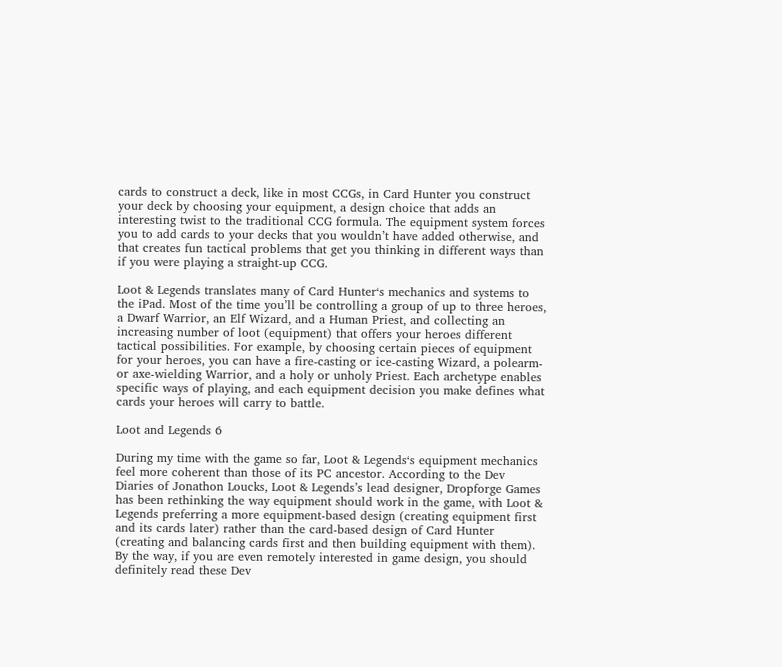cards to construct a deck, like in most CCGs, in Card Hunter you construct your deck by choosing your equipment, a design choice that adds an interesting twist to the traditional CCG formula. The equipment system forces you to add cards to your decks that you wouldn’t have added otherwise, and that creates fun tactical problems that get you thinking in different ways than if you were playing a straight-up CCG.

Loot & Legends translates many of Card Hunter‘s mechanics and systems to the iPad. Most of the time you’ll be controlling a group of up to three heroes, a Dwarf Warrior, an Elf Wizard, and a Human Priest, and collecting an increasing number of loot (equipment) that offers your heroes different tactical possibilities. For example, by choosing certain pieces of equipment for your heroes, you can have a fire-casting or ice-casting Wizard, a polearm- or axe-wielding Warrior, and a holy or unholy Priest. Each archetype enables specific ways of playing, and each equipment decision you make defines what cards your heroes will carry to battle.

Loot and Legends 6

During my time with the game so far, Loot & Legends‘s equipment mechanics feel more coherent than those of its PC ancestor. According to the Dev Diaries of Jonathon Loucks, Loot & Legends’s lead designer, Dropforge Games has been rethinking the way equipment should work in the game, with Loot & Legends preferring a more equipment-based design (creating equipment first and its cards later) rather than the card-based design of Card Hunter (creating and balancing cards first and then building equipment with them). By the way, if you are even remotely interested in game design, you should definitely read these Dev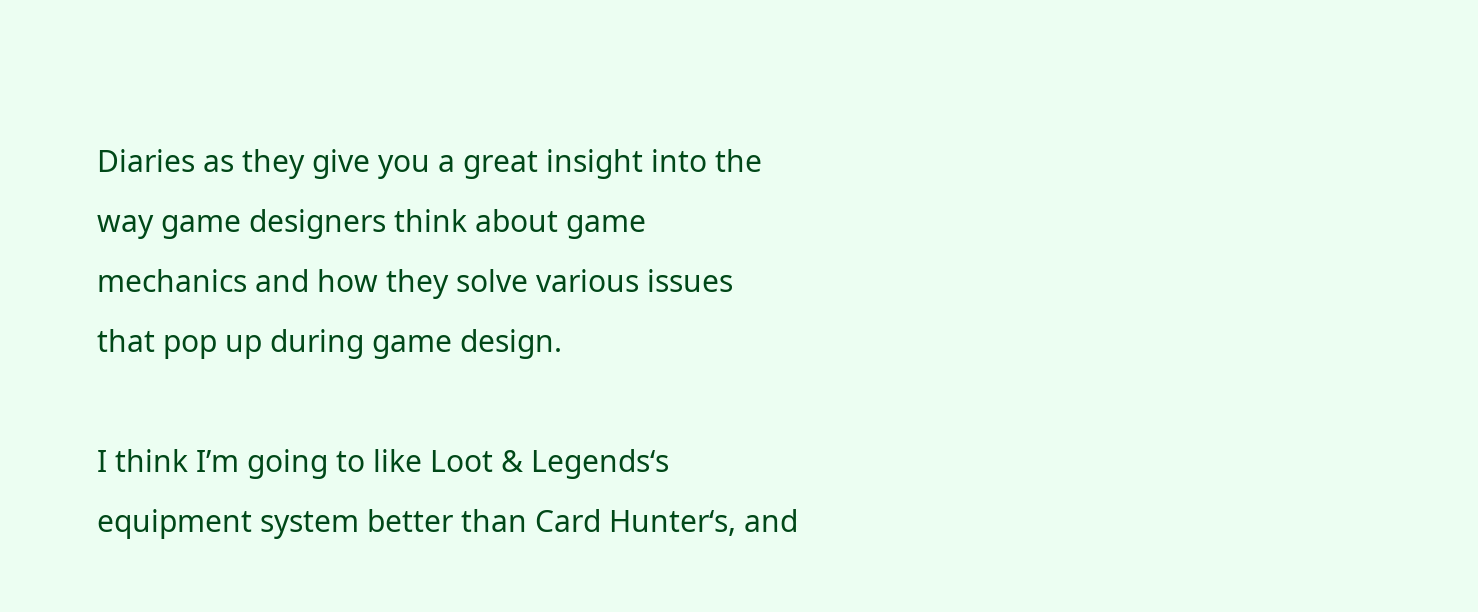Diaries as they give you a great insight into the way game designers think about game mechanics and how they solve various issues that pop up during game design.

I think I’m going to like Loot & Legends‘s equipment system better than Card Hunter‘s, and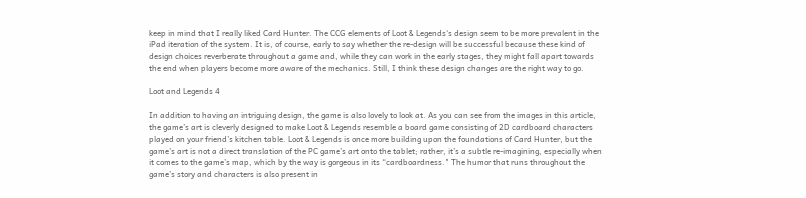keep in mind that I really liked Card Hunter. The CCG elements of Loot & Legends‘s design seem to be more prevalent in the iPad iteration of the system. It is, of course, early to say whether the re-design will be successful because these kind of design choices reverberate throughout a game and, while they can work in the early stages, they might fall apart towards the end when players become more aware of the mechanics. Still, I think these design changes are the right way to go.

Loot and Legends 4

In addition to having an intriguing design, the game is also lovely to look at. As you can see from the images in this article, the game’s art is cleverly designed to make Loot & Legends resemble a board game consisting of 2D cardboard characters played on your friend’s kitchen table. Loot & Legends is once more building upon the foundations of Card Hunter, but the game’s art is not a direct translation of the PC game’s art onto the tablet; rather, it’s a subtle re-imagining, especially when it comes to the game’s map, which by the way is gorgeous in its “cardboardness." The humor that runs throughout the game’s story and characters is also present in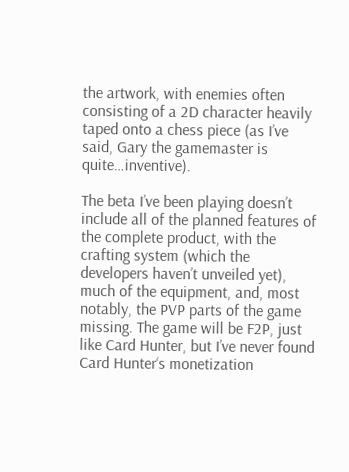the artwork, with enemies often consisting of a 2D character heavily taped onto a chess piece (as I’ve said, Gary the gamemaster is quite…inventive).

The beta I’ve been playing doesn’t include all of the planned features of the complete product, with the crafting system (which the developers haven’t unveiled yet), much of the equipment, and, most notably, the PVP parts of the game missing. The game will be F2P, just like Card Hunter, but I’ve never found Card Hunter‘s monetization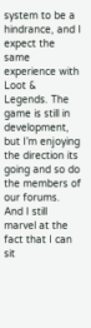system to be a hindrance, and I expect the same experience with Loot & Legends. The game is still in development, but I’m enjoying the direction its going and so do the members of our forums. And I still marvel at the fact that I can sit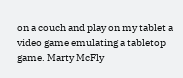on a couch and play on my tablet a video game emulating a tabletop game. Marty McFly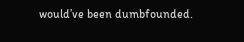would’ve been dumbfounded.